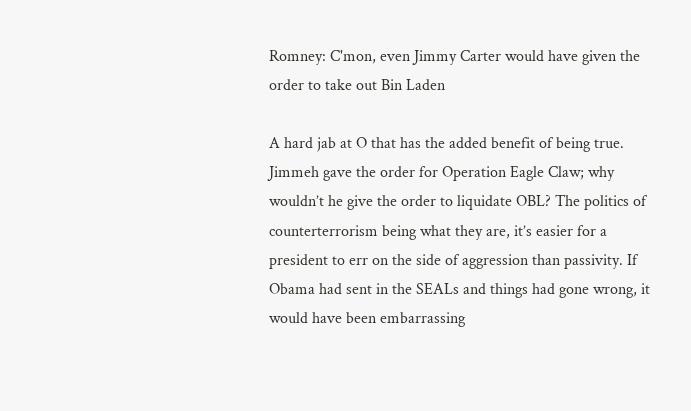Romney: C'mon, even Jimmy Carter would have given the order to take out Bin Laden

A hard jab at O that has the added benefit of being true. Jimmeh gave the order for Operation Eagle Claw; why wouldn’t he give the order to liquidate OBL? The politics of counterterrorism being what they are, it’s easier for a president to err on the side of aggression than passivity. If Obama had sent in the SEALs and things had gone wrong, it would have been embarrassing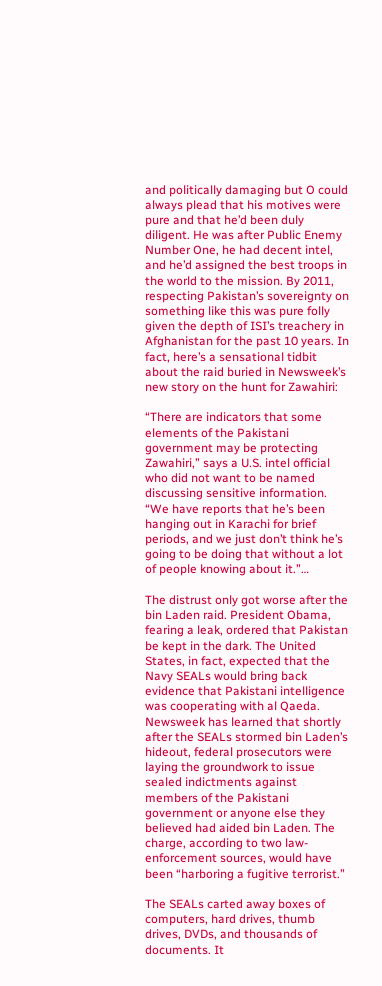and politically damaging but O could always plead that his motives were pure and that he’d been duly diligent. He was after Public Enemy Number One, he had decent intel, and he’d assigned the best troops in the world to the mission. By 2011, respecting Pakistan’s sovereignty on something like this was pure folly given the depth of ISI’s treachery in Afghanistan for the past 10 years. In fact, here’s a sensational tidbit about the raid buried in Newsweek’s new story on the hunt for Zawahiri:

“There are indicators that some elements of the Pakistani government may be protecting Zawahiri,” says a U.S. intel official who did not want to be named discussing sensitive information. “We have reports that he’s been hanging out in Karachi for brief periods, and we just don’t think he’s going to be doing that without a lot of people knowing about it.”…

The distrust only got worse after the bin Laden raid. President Obama, fearing a leak, ordered that Pakistan be kept in the dark. The United States, in fact, expected that the Navy SEALs would bring back evidence that Pakistani intelligence was cooperating with al Qaeda. Newsweek has learned that shortly after the SEALs stormed bin Laden’s hideout, federal prosecutors were laying the groundwork to issue sealed indictments against members of the Pakistani government or anyone else they believed had aided bin Laden. The charge, according to two law-enforcement sources, would have been “harboring a fugitive terrorist.”

The SEALs carted away boxes of computers, hard drives, thumb drives, DVDs, and thousands of documents. It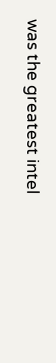was the greatest intel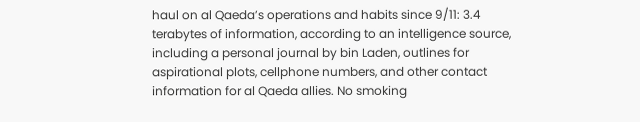haul on al Qaeda’s operations and habits since 9/11: 3.4 terabytes of information, according to an intelligence source, including a personal journal by bin Laden, outlines for aspirational plots, cellphone numbers, and other contact information for al Qaeda allies. No smoking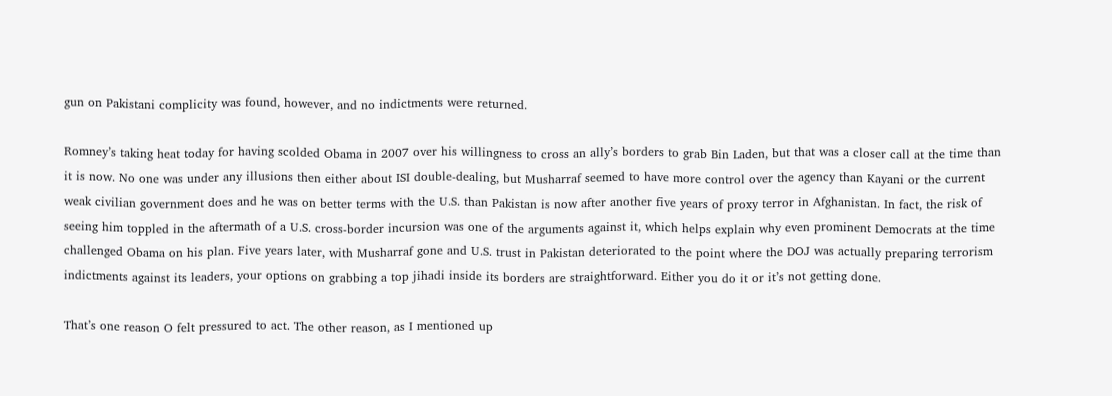gun on Pakistani complicity was found, however, and no indictments were returned.

Romney’s taking heat today for having scolded Obama in 2007 over his willingness to cross an ally’s borders to grab Bin Laden, but that was a closer call at the time than it is now. No one was under any illusions then either about ISI double-dealing, but Musharraf seemed to have more control over the agency than Kayani or the current weak civilian government does and he was on better terms with the U.S. than Pakistan is now after another five years of proxy terror in Afghanistan. In fact, the risk of seeing him toppled in the aftermath of a U.S. cross-border incursion was one of the arguments against it, which helps explain why even prominent Democrats at the time challenged Obama on his plan. Five years later, with Musharraf gone and U.S. trust in Pakistan deteriorated to the point where the DOJ was actually preparing terrorism indictments against its leaders, your options on grabbing a top jihadi inside its borders are straightforward. Either you do it or it’s not getting done.

That’s one reason O felt pressured to act. The other reason, as I mentioned up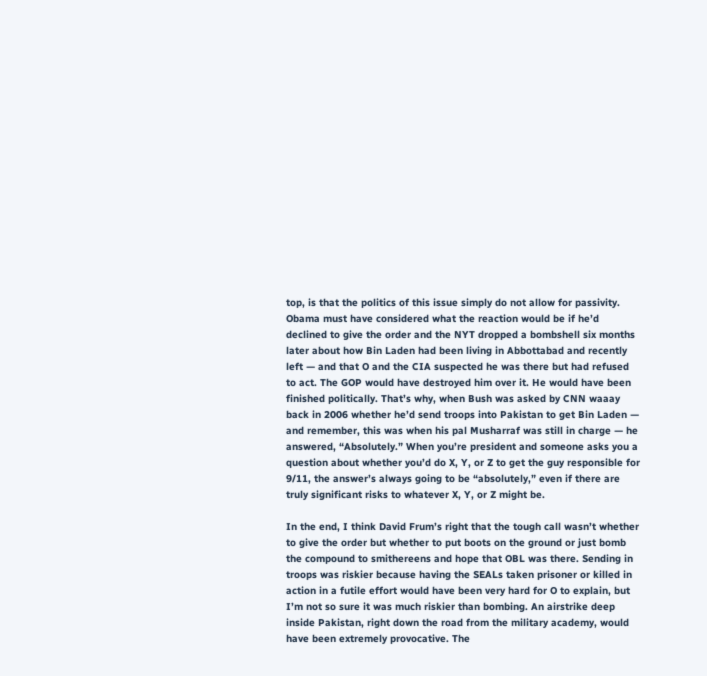top, is that the politics of this issue simply do not allow for passivity. Obama must have considered what the reaction would be if he’d declined to give the order and the NYT dropped a bombshell six months later about how Bin Laden had been living in Abbottabad and recently left — and that O and the CIA suspected he was there but had refused to act. The GOP would have destroyed him over it. He would have been finished politically. That’s why, when Bush was asked by CNN waaay back in 2006 whether he’d send troops into Pakistan to get Bin Laden — and remember, this was when his pal Musharraf was still in charge — he answered, “Absolutely.” When you’re president and someone asks you a question about whether you’d do X, Y, or Z to get the guy responsible for 9/11, the answer’s always going to be “absolutely,” even if there are truly significant risks to whatever X, Y, or Z might be.

In the end, I think David Frum’s right that the tough call wasn’t whether to give the order but whether to put boots on the ground or just bomb the compound to smithereens and hope that OBL was there. Sending in troops was riskier because having the SEALs taken prisoner or killed in action in a futile effort would have been very hard for O to explain, but I’m not so sure it was much riskier than bombing. An airstrike deep inside Pakistan, right down the road from the military academy, would have been extremely provocative. The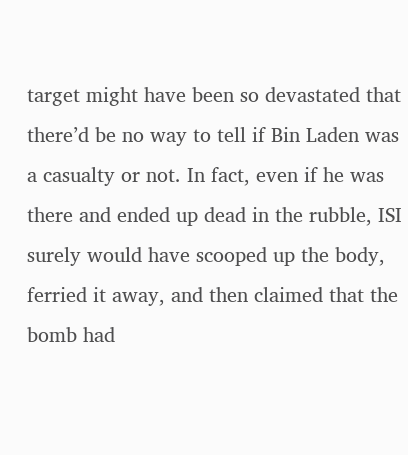target might have been so devastated that there’d be no way to tell if Bin Laden was a casualty or not. In fact, even if he was there and ended up dead in the rubble, ISI surely would have scooped up the body, ferried it away, and then claimed that the bomb had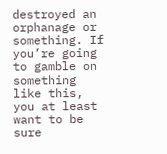destroyed an orphanage or something. If you’re going to gamble on something like this, you at least want to be sure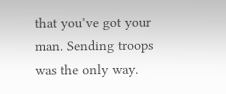that you’ve got your man. Sending troops was the only way.